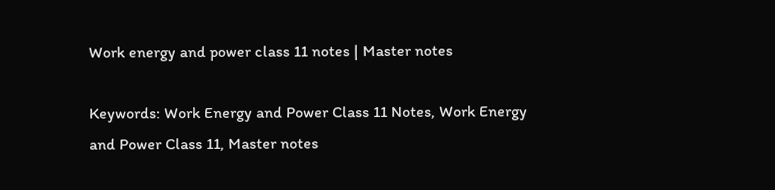Work energy and power class 11 notes | Master notes

Keywords: Work Energy and Power Class 11 Notes, Work Energy and Power Class 11, Master notes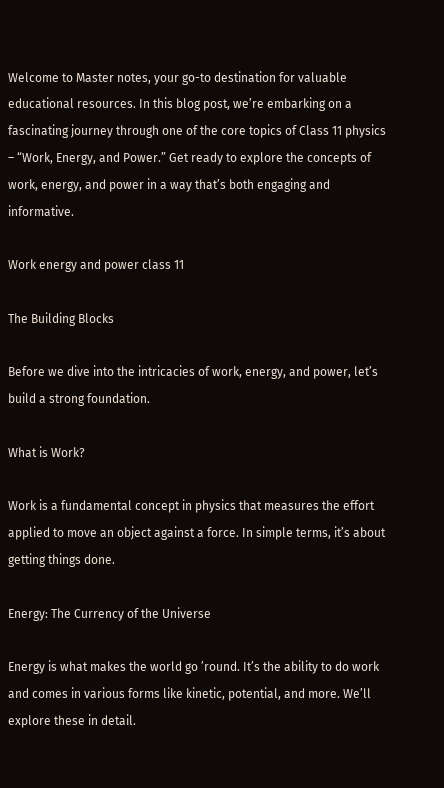Welcome to Master notes, your go-to destination for valuable educational resources. In this blog post, we’re embarking on a fascinating journey through one of the core topics of Class 11 physics – “Work, Energy, and Power.” Get ready to explore the concepts of work, energy, and power in a way that’s both engaging and informative.

Work energy and power class 11

The Building Blocks

Before we dive into the intricacies of work, energy, and power, let’s build a strong foundation.

What is Work?

Work is a fundamental concept in physics that measures the effort applied to move an object against a force. In simple terms, it’s about getting things done.

Energy: The Currency of the Universe

Energy is what makes the world go ’round. It’s the ability to do work and comes in various forms like kinetic, potential, and more. We’ll explore these in detail.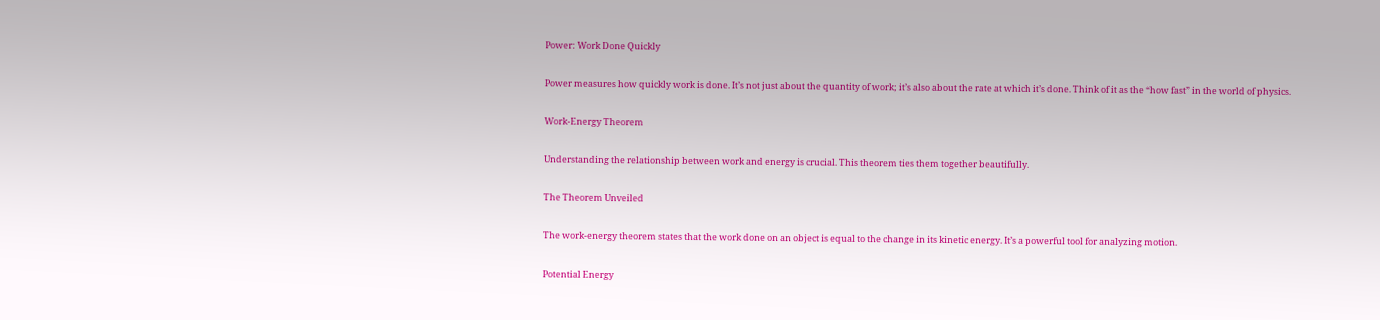Power: Work Done Quickly

Power measures how quickly work is done. It’s not just about the quantity of work; it’s also about the rate at which it’s done. Think of it as the “how fast” in the world of physics.

Work-Energy Theorem

Understanding the relationship between work and energy is crucial. This theorem ties them together beautifully.

The Theorem Unveiled

The work-energy theorem states that the work done on an object is equal to the change in its kinetic energy. It’s a powerful tool for analyzing motion.

Potential Energy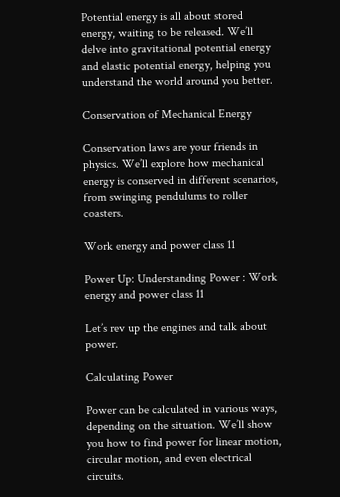Potential energy is all about stored energy, waiting to be released. We’ll delve into gravitational potential energy and elastic potential energy, helping you understand the world around you better.

Conservation of Mechanical Energy

Conservation laws are your friends in physics. We’ll explore how mechanical energy is conserved in different scenarios, from swinging pendulums to roller coasters.

Work energy and power class 11

Power Up: Understanding Power : Work energy and power class 11

Let’s rev up the engines and talk about power.

Calculating Power

Power can be calculated in various ways, depending on the situation. We’ll show you how to find power for linear motion, circular motion, and even electrical circuits.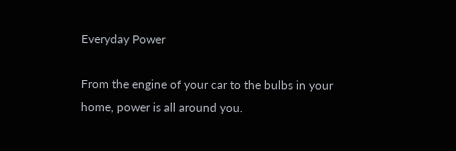Everyday Power

From the engine of your car to the bulbs in your home, power is all around you.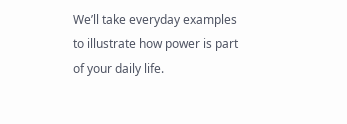We’ll take everyday examples to illustrate how power is part of your daily life.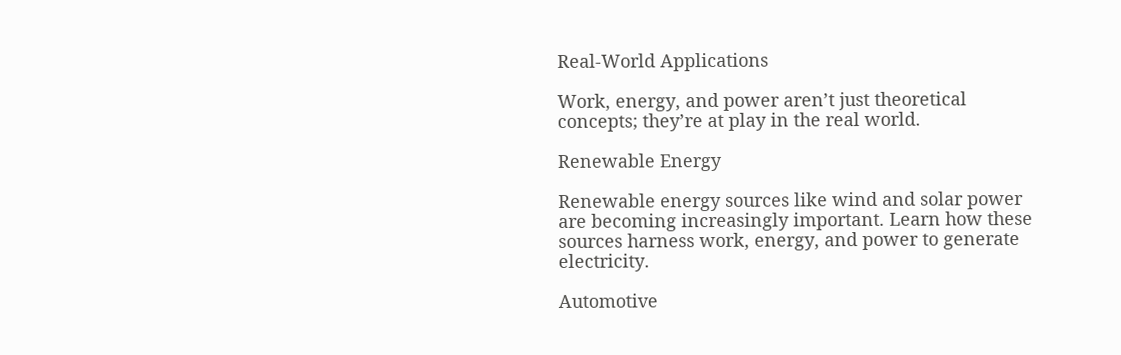Real-World Applications

Work, energy, and power aren’t just theoretical concepts; they’re at play in the real world.

Renewable Energy

Renewable energy sources like wind and solar power are becoming increasingly important. Learn how these sources harness work, energy, and power to generate electricity.

Automotive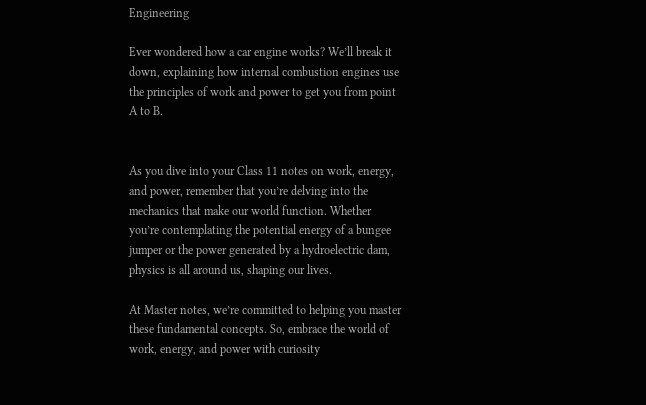Engineering

Ever wondered how a car engine works? We’ll break it down, explaining how internal combustion engines use the principles of work and power to get you from point A to B.


As you dive into your Class 11 notes on work, energy, and power, remember that you’re delving into the mechanics that make our world function. Whether you’re contemplating the potential energy of a bungee jumper or the power generated by a hydroelectric dam, physics is all around us, shaping our lives.

At Master notes, we’re committed to helping you master these fundamental concepts. So, embrace the world of work, energy, and power with curiosity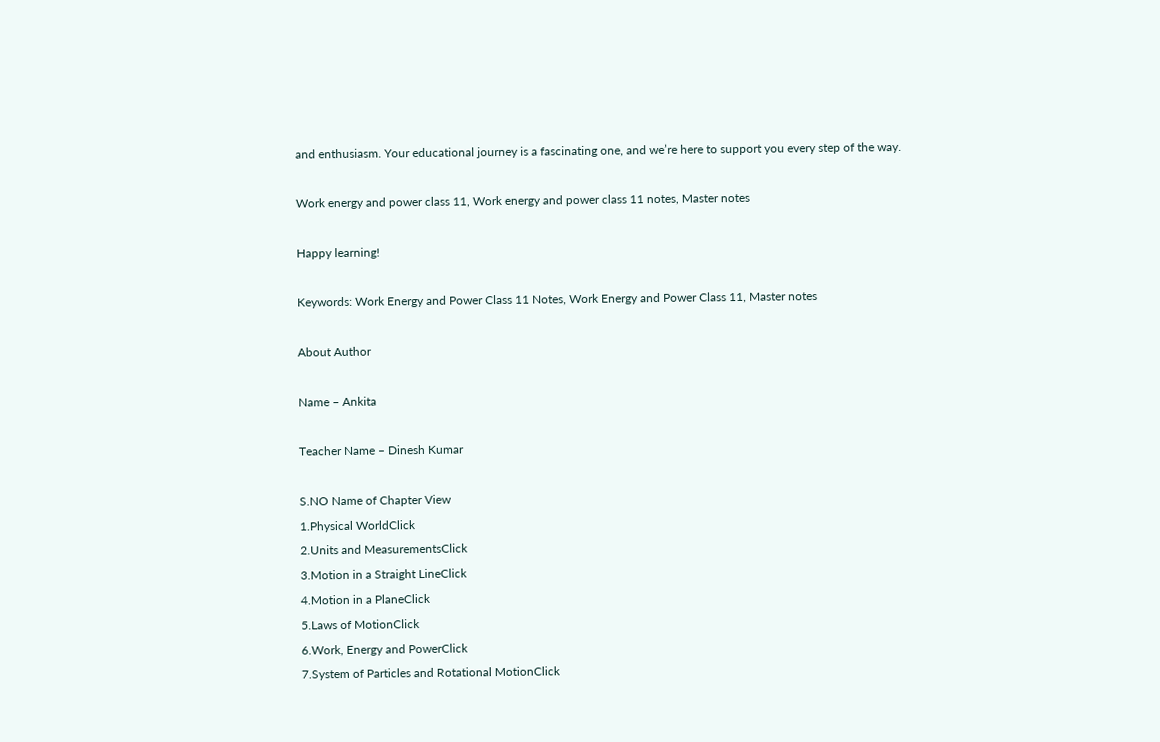and enthusiasm. Your educational journey is a fascinating one, and we’re here to support you every step of the way.

Work energy and power class 11, Work energy and power class 11 notes, Master notes

Happy learning!

Keywords: Work Energy and Power Class 11 Notes, Work Energy and Power Class 11, Master notes

About Author

Name – Ankita

Teacher Name – Dinesh Kumar

S.NO Name of Chapter View
1.Physical WorldClick
2.Units and MeasurementsClick
3.Motion in a Straight LineClick
4.Motion in a PlaneClick
5.Laws of MotionClick
6.Work, Energy and PowerClick
7.System of Particles and Rotational MotionClick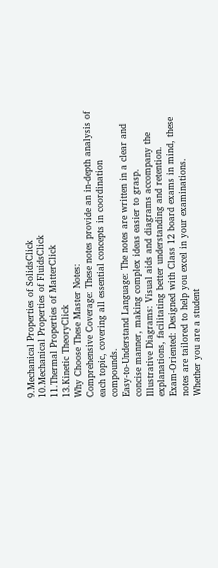9.Mechanical Properties of SolidsClick
10.Mechanical Properties of FluidsClick
11.Thermal Properties of MatterClick
13.Kinetic TheoryClick
Why Choose These Master Notes:
Comprehensive Coverage: These notes provide an in-depth analysis of each topic, covering all essential concepts in coordination compounds.
Easy-to-Understand Language: The notes are written in a clear and concise manner, making complex ideas easier to grasp.
Illustrative Diagrams: Visual aids and diagrams accompany the explanations, facilitating better understanding and retention.
Exam-Oriented: Designed with Class 12 board exams in mind, these notes are tailored to help you excel in your examinations.
Whether you are a student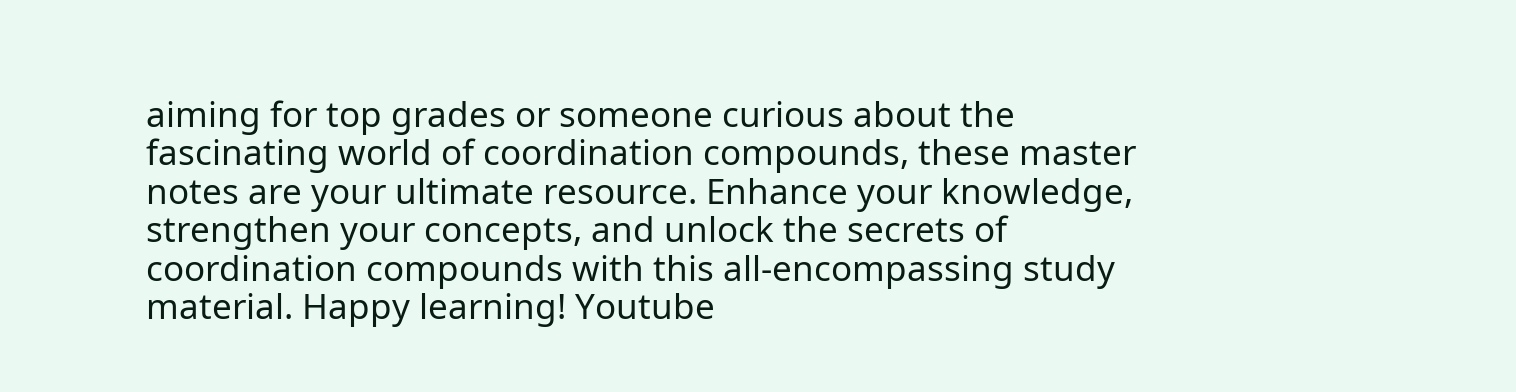aiming for top grades or someone curious about the fascinating world of coordination compounds, these master notes are your ultimate resource. Enhance your knowledge, strengthen your concepts, and unlock the secrets of coordination compounds with this all-encompassing study material. Happy learning! Youtube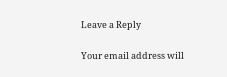Leave a Reply

Your email address will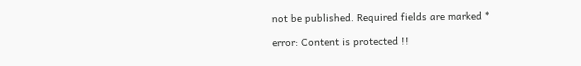not be published. Required fields are marked *

error: Content is protected !!